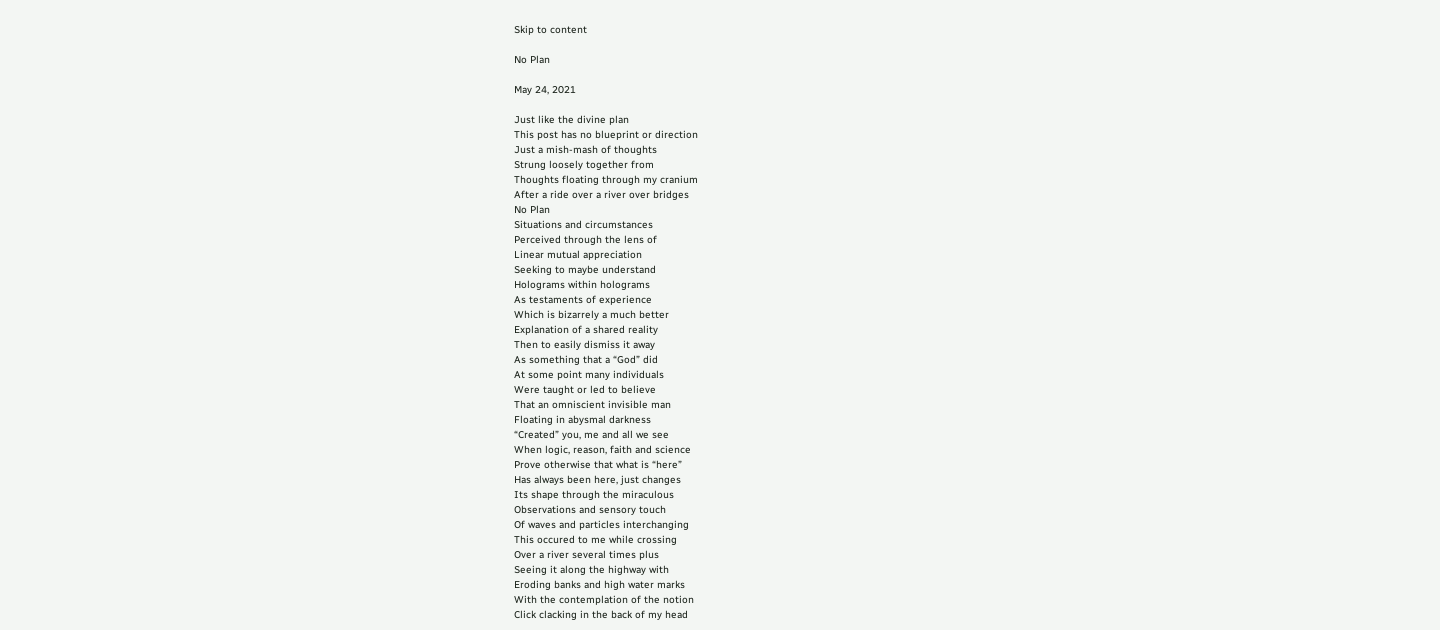Skip to content

No Plan

May 24, 2021

Just like the divine plan
This post has no blueprint or direction
Just a mish-mash of thoughts
Strung loosely together from
Thoughts floating through my cranium
After a ride over a river over bridges
No Plan
Situations and circumstances
Perceived through the lens of
Linear mutual appreciation
Seeking to maybe understand
Holograms within holograms
As testaments of experience
Which is bizarrely a much better
Explanation of a shared reality
Then to easily dismiss it away
As something that a “God” did
At some point many individuals
Were taught or led to believe
That an omniscient invisible man
Floating in abysmal darkness
“Created” you, me and all we see
When logic, reason, faith and science
Prove otherwise that what is “here”
Has always been here, just changes
Its shape through the miraculous
Observations and sensory touch
Of waves and particles interchanging
This occured to me while crossing
Over a river several times plus
Seeing it along the highway with
Eroding banks and high water marks
With the contemplation of the notion
Click clacking in the back of my head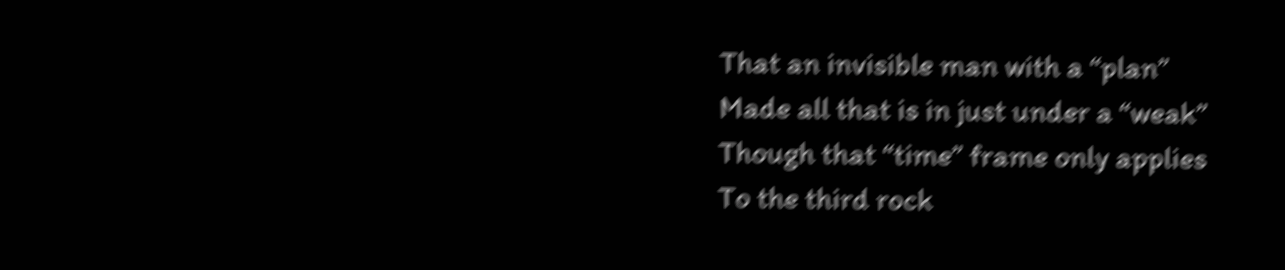That an invisible man with a “plan”
Made all that is in just under a “weak”
Though that “time” frame only applies
To the third rock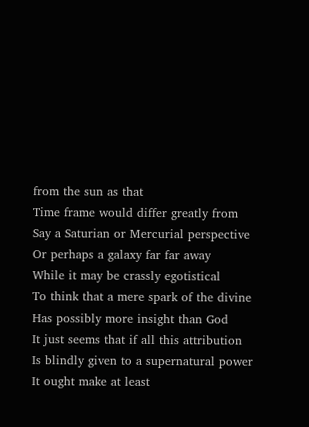from the sun as that
Time frame would differ greatly from
Say a Saturian or Mercurial perspective
Or perhaps a galaxy far far away
While it may be crassly egotistical
To think that a mere spark of the divine
Has possibly more insight than God
It just seems that if all this attribution
Is blindly given to a supernatural power
It ought make at least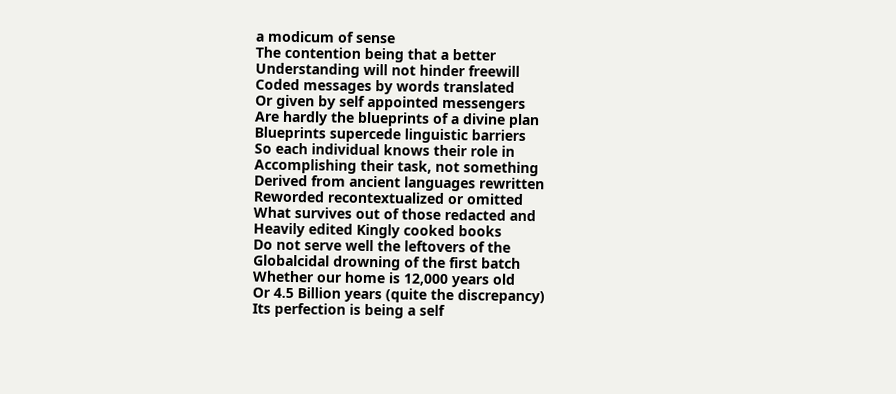a modicum of sense
The contention being that a better
Understanding will not hinder freewill
Coded messages by words translated
Or given by self appointed messengers
Are hardly the blueprints of a divine plan
Blueprints supercede linguistic barriers
So each individual knows their role in
Accomplishing their task, not something
Derived from ancient languages rewritten
Reworded recontextualized or omitted
What survives out of those redacted and
Heavily edited Kingly cooked books
Do not serve well the leftovers of the
Globalcidal drowning of the first batch
Whether our home is 12,000 years old
Or 4.5 Billion years (quite the discrepancy)
Its perfection is being a self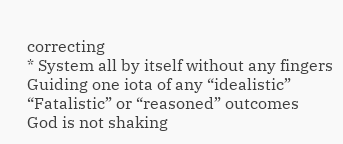correcting
* System all by itself without any fingers
Guiding one iota of any “idealistic”
“Fatalistic” or “reasoned” outcomes
God is not shaking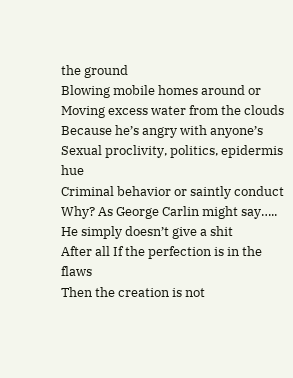the ground
Blowing mobile homes around or
Moving excess water from the clouds
Because he’s angry with anyone’s
Sexual proclivity, politics, epidermis hue
Criminal behavior or saintly conduct
Why? As George Carlin might say…..
He simply doesn’t give a shit
After all If the perfection is in the flaws
Then the creation is not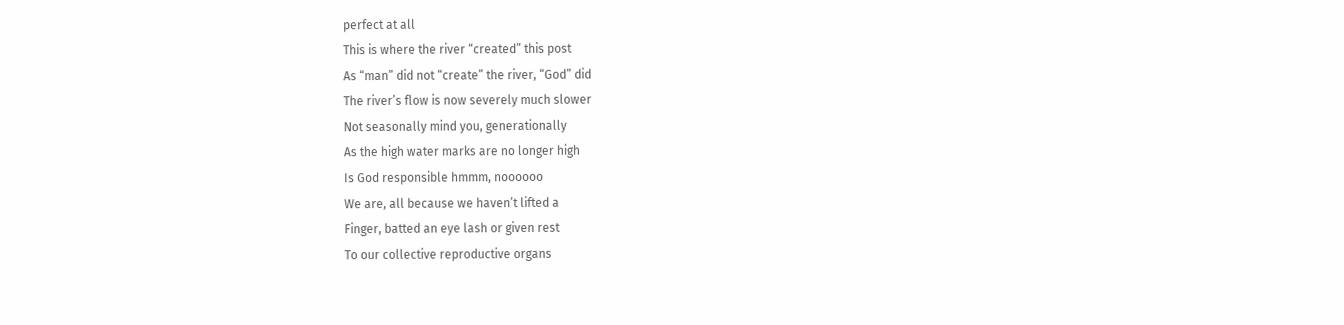perfect at all
This is where the river “created” this post
As “man” did not “create” the river, “God” did
The river’s flow is now severely much slower
Not seasonally mind you, generationally
As the high water marks are no longer high
Is God responsible hmmm, noooooo
We are, all because we haven’t lifted a
Finger, batted an eye lash or given rest
To our collective reproductive organs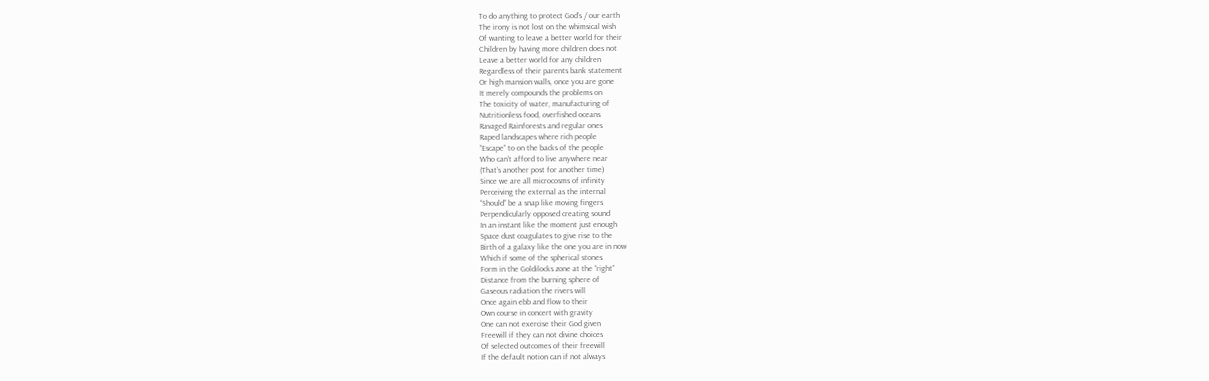To do anything to protect God’s / our earth
The irony is not lost on the whimsical wish
Of wanting to leave a better world for their
Children by having more children does not
Leave a better world for any children
Regardless of their parents bank statement
Or high mansion walls, once you are gone
It merely compounds the problems on
The toxicity of water, manufacturing of
Nutritionless food, overfished oceans
Ravaged Rainforests and regular ones
Raped landscapes where rich people
“Escape” to on the backs of the people
Who can’t afford to live anywhere near
(That’s another post for another time)
Since we are all microcosms of infinity
Perceiving the external as the internal
“Should” be a snap like moving fingers
Perpendicularly opposed creating sound
In an instant like the moment just enough
Space dust coagulates to give rise to the
Birth of a galaxy like the one you are in now
Which if some of the spherical stones
Form in the Goldilocks zone at the “right”
Distance from the burning sphere of
Gaseous radiation the rivers will
Once again ebb and flow to their
Own course in concert with gravity
One can not exercise their God given
Freewill if they can not divine choices
Of selected outcomes of their freewill
If the default notion can if not always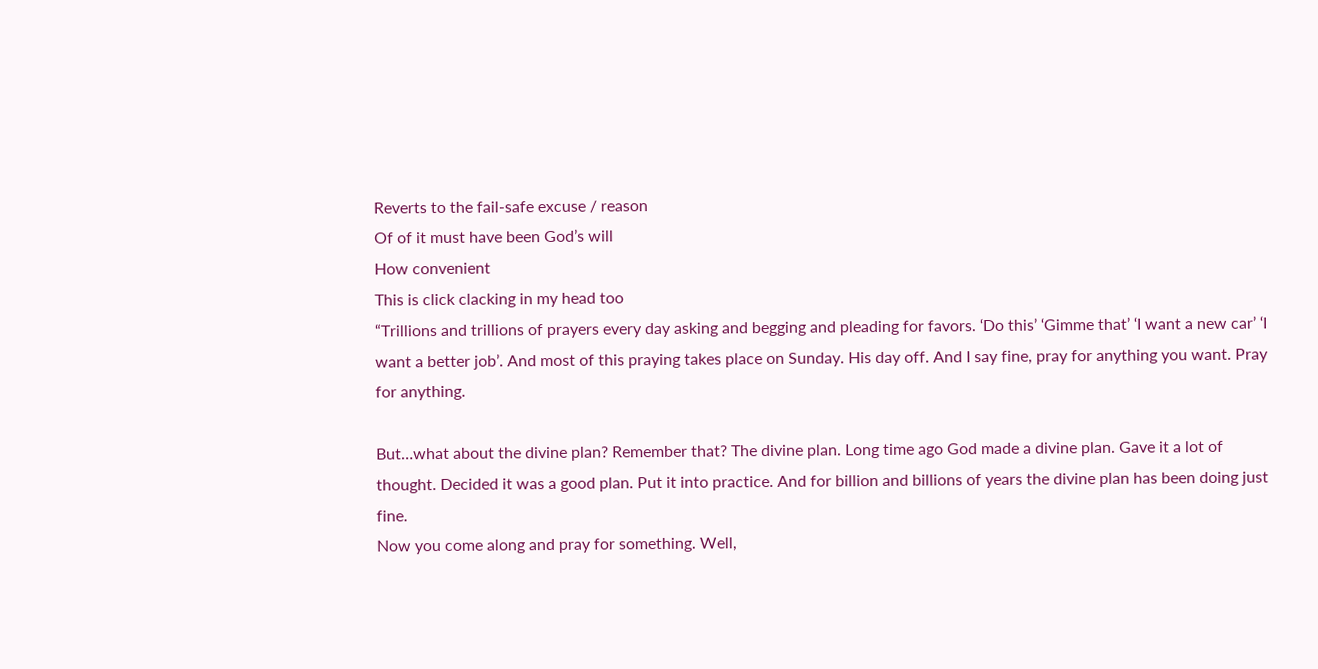Reverts to the fail-safe excuse / reason
Of of it must have been God’s will
How convenient
This is click clacking in my head too
“Trillions and trillions of prayers every day asking and begging and pleading for favors. ‘Do this’ ‘Gimme that’ ‘I want a new car’ ‘I want a better job’. And most of this praying takes place on Sunday. His day off. And I say fine, pray for anything you want. Pray for anything.

But…what about the divine plan? Remember that? The divine plan. Long time ago God made a divine plan. Gave it a lot of thought. Decided it was a good plan. Put it into practice. And for billion and billions of years the divine plan has been doing just fine.
Now you come along and pray for something. Well,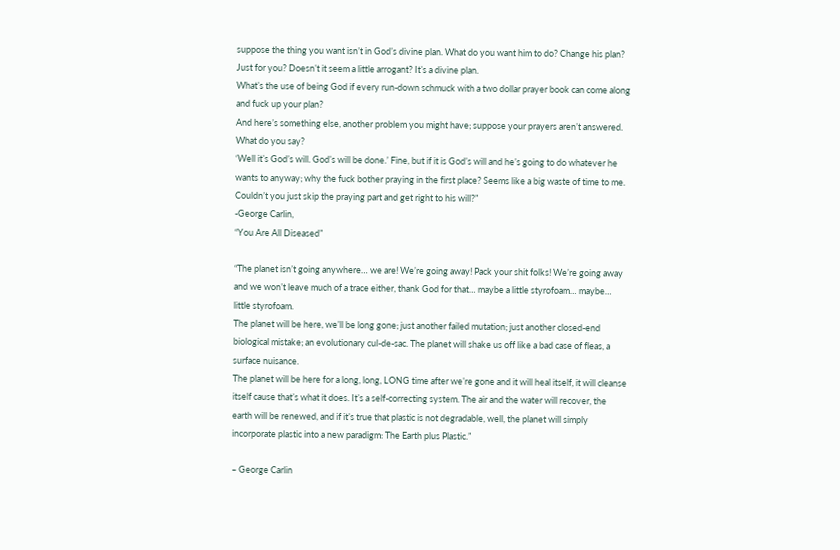suppose the thing you want isn’t in God’s divine plan. What do you want him to do? Change his plan? Just for you? Doesn’t it seem a little arrogant? It’s a divine plan.
What’s the use of being God if every run-down schmuck with a two dollar prayer book can come along and fuck up your plan?
And here’s something else, another problem you might have; suppose your prayers aren’t answered. What do you say?
‘Well it’s God’s will. God’s will be done.’ Fine, but if it is God’s will and he’s going to do whatever he wants to anyway; why the fuck bother praying in the first place? Seems like a big waste of time to me. Couldn’t you just skip the praying part and get right to his will?”
-George Carlin,
“You Are All Diseased”

“The planet isn’t going anywhere… we are! We’re going away! Pack your shit folks! We’re going away and we won’t leave much of a trace either, thank God for that… maybe a little styrofoam… maybe… little styrofoam.
The planet will be here, we’ll be long gone; just another failed mutation; just another closed-end biological mistake; an evolutionary cul-de-sac. The planet will shake us off like a bad case of fleas, a surface nuisance.
The planet will be here for a long, long, LONG time after we’re gone and it will heal itself, it will cleanse itself cause that’s what it does. It’s a self-correcting system. The air and the water will recover, the earth will be renewed, and if it’s true that plastic is not degradable, well, the planet will simply incorporate plastic into a new paradigm: The Earth plus Plastic.”

– George Carlin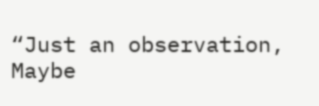“Just an observation,
Maybe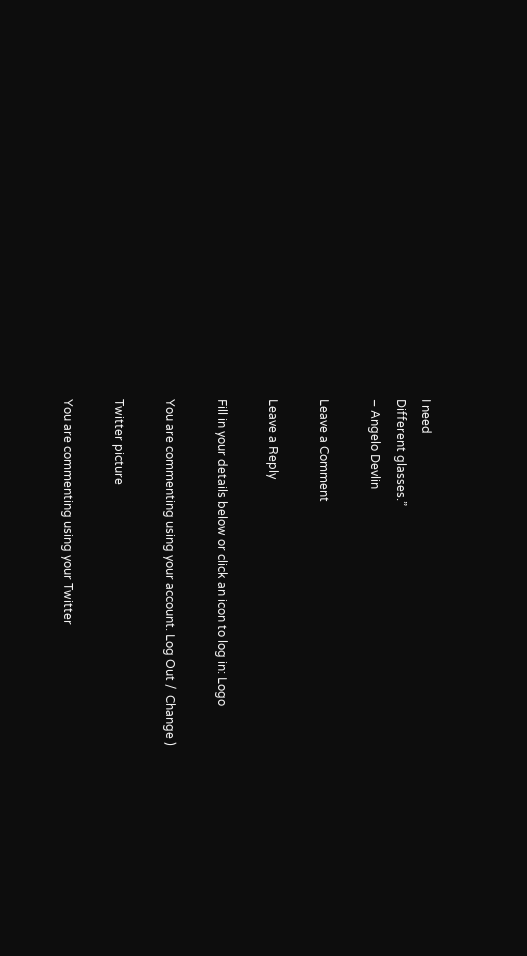I need
Different glasses.”
– Angelo Devlin

Leave a Comment

Leave a Reply

Fill in your details below or click an icon to log in: Logo

You are commenting using your account. Log Out /  Change )

Twitter picture

You are commenting using your Twitter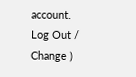account. Log Out /  Change )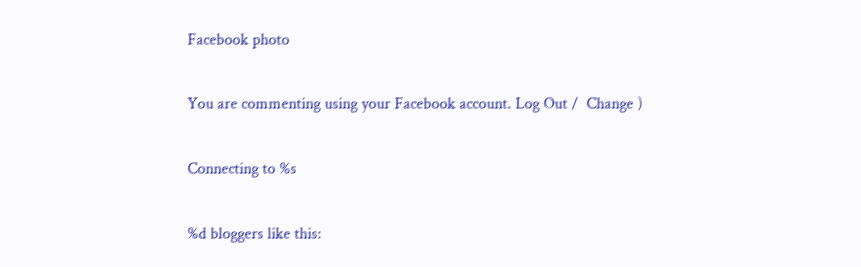Facebook photo

You are commenting using your Facebook account. Log Out /  Change )

Connecting to %s

%d bloggers like this: